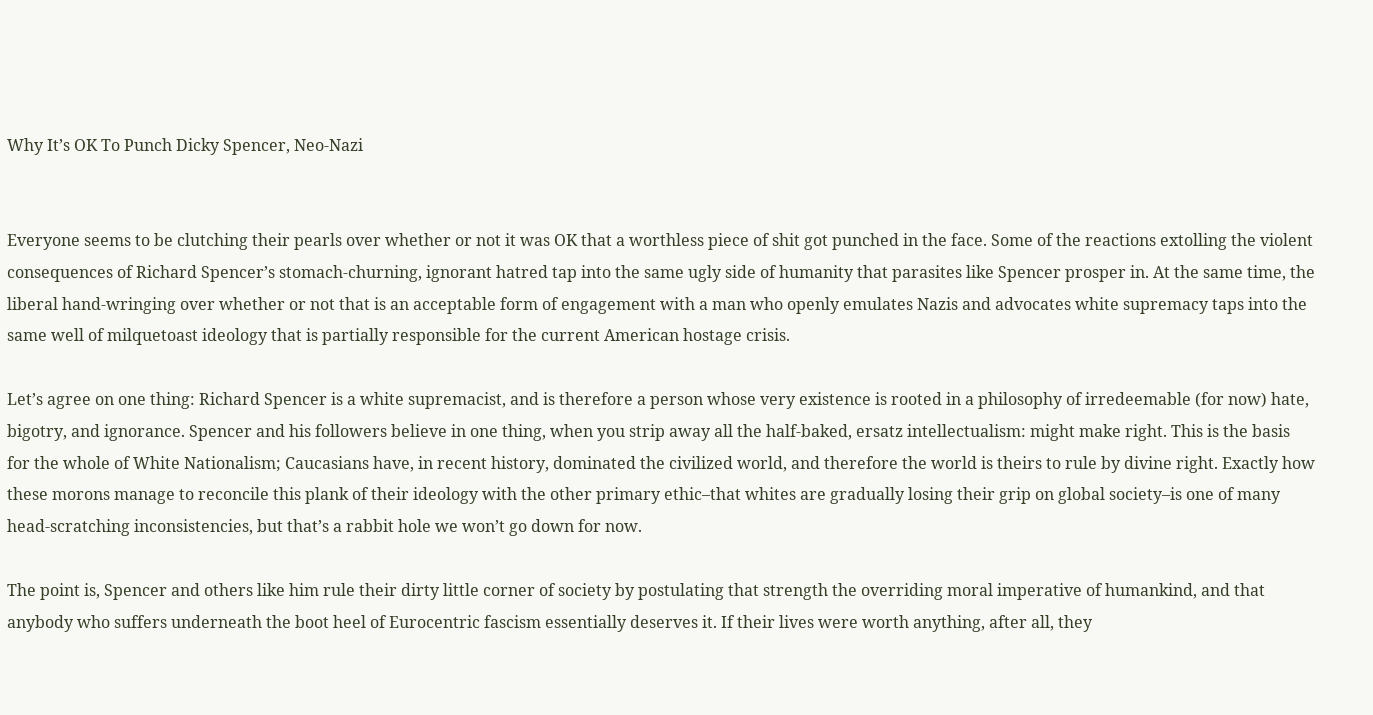Why It’s OK To Punch Dicky Spencer, Neo-Nazi


Everyone seems to be clutching their pearls over whether or not it was OK that a worthless piece of shit got punched in the face. Some of the reactions extolling the violent consequences of Richard Spencer’s stomach-churning, ignorant hatred tap into the same ugly side of humanity that parasites like Spencer prosper in. At the same time, the liberal hand-wringing over whether or not that is an acceptable form of engagement with a man who openly emulates Nazis and advocates white supremacy taps into the same well of milquetoast ideology that is partially responsible for the current American hostage crisis.

Let’s agree on one thing: Richard Spencer is a white supremacist, and is therefore a person whose very existence is rooted in a philosophy of irredeemable (for now) hate, bigotry, and ignorance. Spencer and his followers believe in one thing, when you strip away all the half-baked, ersatz intellectualism: might make right. This is the basis for the whole of White Nationalism; Caucasians have, in recent history, dominated the civilized world, and therefore the world is theirs to rule by divine right. Exactly how these morons manage to reconcile this plank of their ideology with the other primary ethic–that whites are gradually losing their grip on global society–is one of many head-scratching inconsistencies, but that’s a rabbit hole we won’t go down for now.

The point is, Spencer and others like him rule their dirty little corner of society by postulating that strength the overriding moral imperative of humankind, and that anybody who suffers underneath the boot heel of Eurocentric fascism essentially deserves it. If their lives were worth anything, after all, they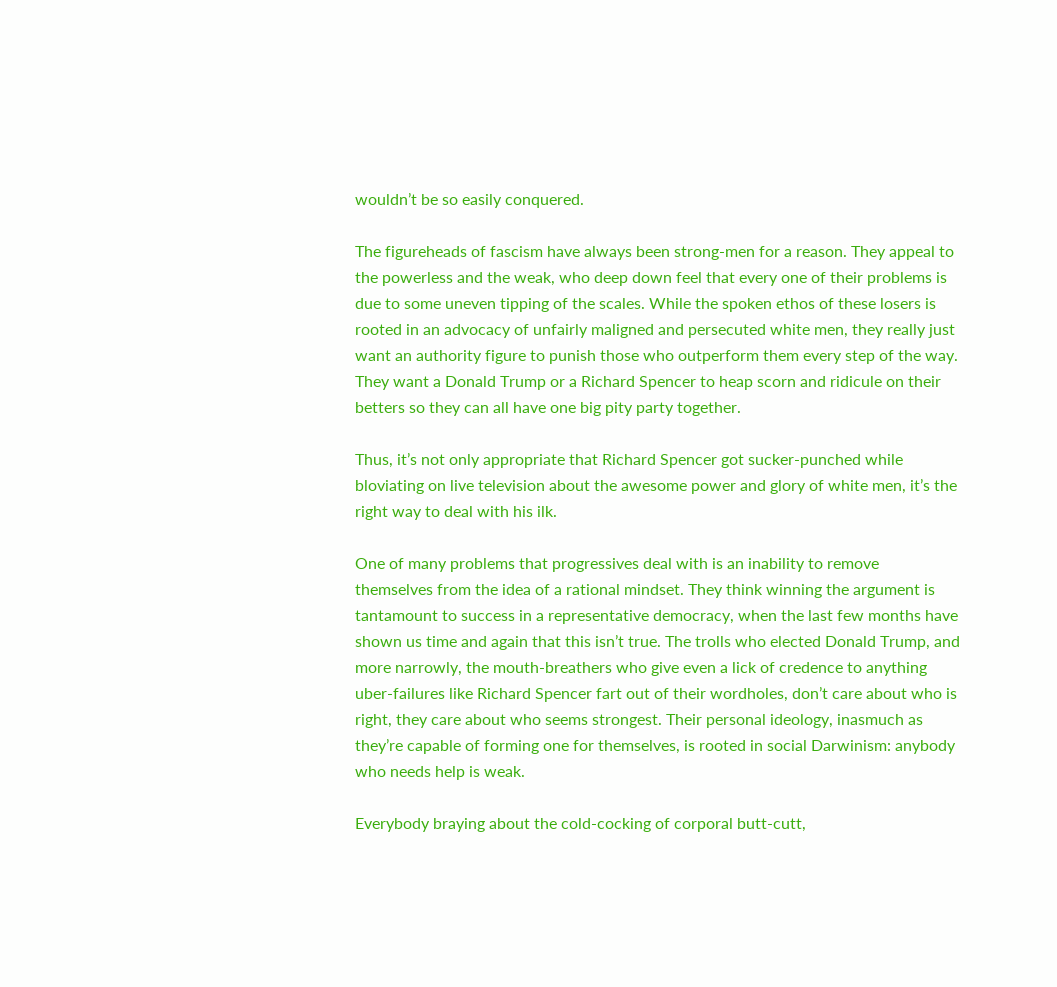wouldn’t be so easily conquered.

The figureheads of fascism have always been strong-men for a reason. They appeal to the powerless and the weak, who deep down feel that every one of their problems is due to some uneven tipping of the scales. While the spoken ethos of these losers is rooted in an advocacy of unfairly maligned and persecuted white men, they really just want an authority figure to punish those who outperform them every step of the way. They want a Donald Trump or a Richard Spencer to heap scorn and ridicule on their betters so they can all have one big pity party together.

Thus, it’s not only appropriate that Richard Spencer got sucker-punched while bloviating on live television about the awesome power and glory of white men, it’s the right way to deal with his ilk.

One of many problems that progressives deal with is an inability to remove themselves from the idea of a rational mindset. They think winning the argument is tantamount to success in a representative democracy, when the last few months have shown us time and again that this isn’t true. The trolls who elected Donald Trump, and more narrowly, the mouth-breathers who give even a lick of credence to anything uber-failures like Richard Spencer fart out of their wordholes, don’t care about who is right, they care about who seems strongest. Their personal ideology, inasmuch as they’re capable of forming one for themselves, is rooted in social Darwinism: anybody who needs help is weak.

Everybody braying about the cold-cocking of corporal butt-cutt,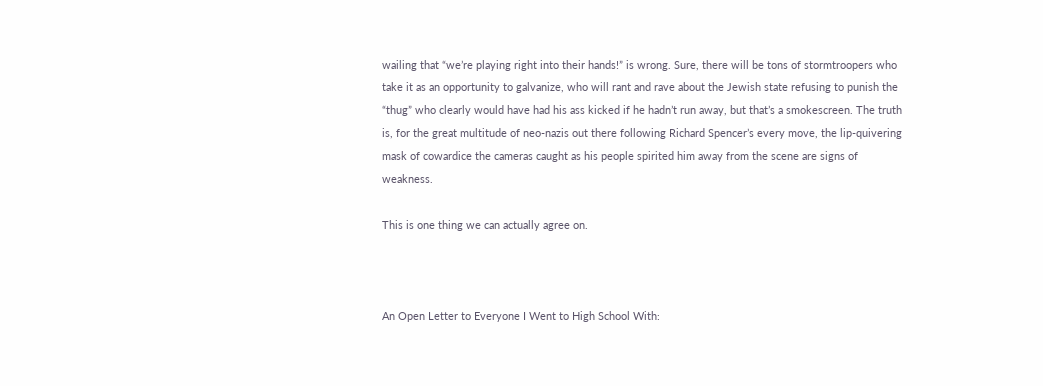wailing that “we’re playing right into their hands!” is wrong. Sure, there will be tons of stormtroopers who take it as an opportunity to galvanize, who will rant and rave about the Jewish state refusing to punish the “thug” who clearly would have had his ass kicked if he hadn’t run away, but that’s a smokescreen. The truth is, for the great multitude of neo-nazis out there following Richard Spencer’s every move, the lip-quivering mask of cowardice the cameras caught as his people spirited him away from the scene are signs of weakness.

This is one thing we can actually agree on.



An Open Letter to Everyone I Went to High School With: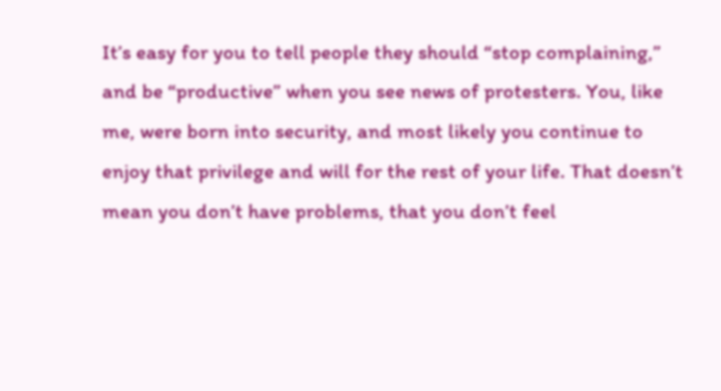It’s easy for you to tell people they should “stop complaining,” and be “productive” when you see news of protesters. You, like me, were born into security, and most likely you continue to enjoy that privilege and will for the rest of your life. That doesn’t mean you don’t have problems, that you don’t feel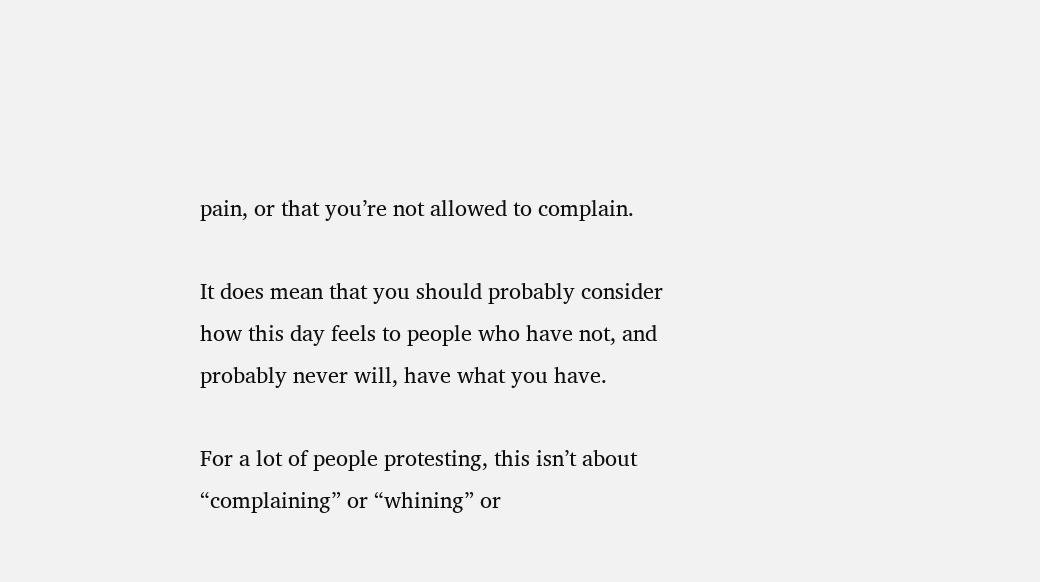pain, or that you’re not allowed to complain.

It does mean that you should probably consider how this day feels to people who have not, and probably never will, have what you have.

For a lot of people protesting, this isn’t about “complaining” or “whining” or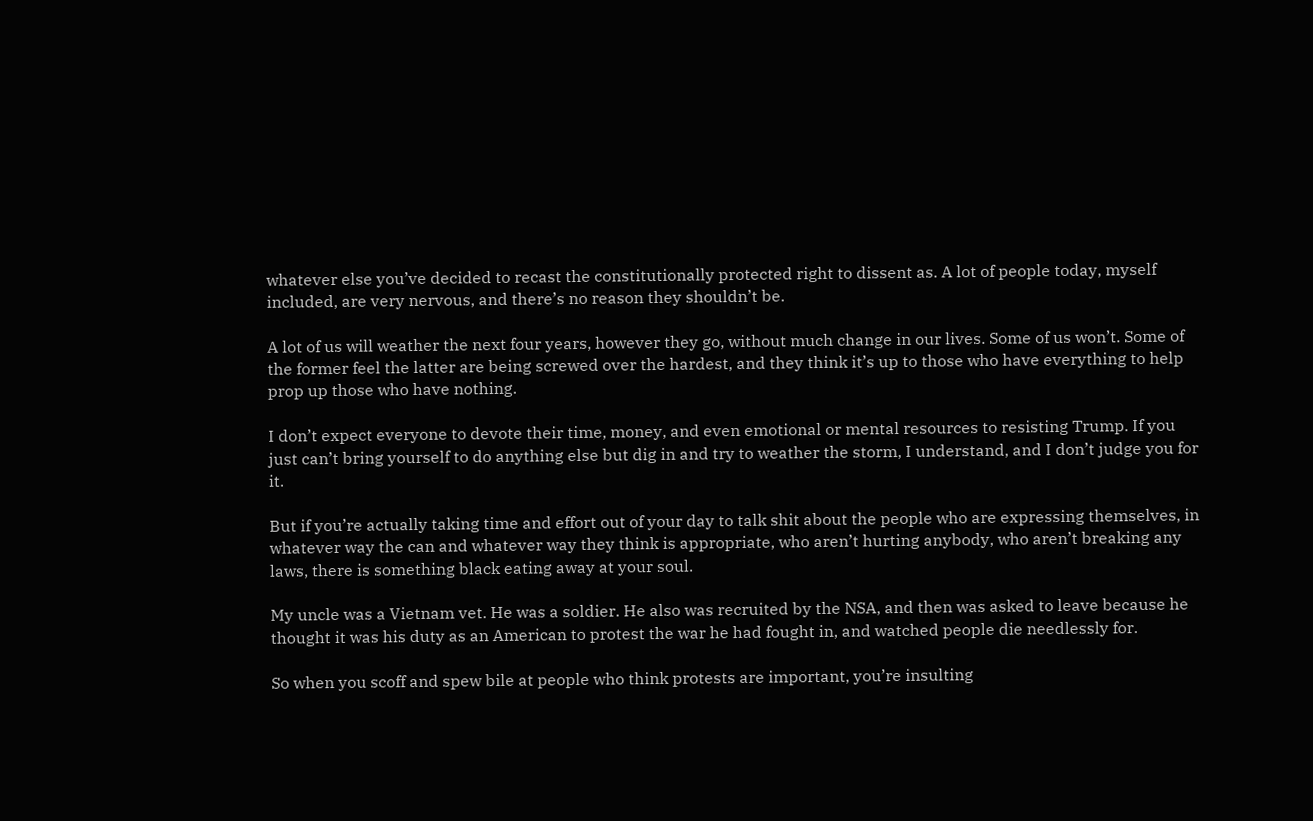whatever else you’ve decided to recast the constitutionally protected right to dissent as. A lot of people today, myself included, are very nervous, and there’s no reason they shouldn’t be.

A lot of us will weather the next four years, however they go, without much change in our lives. Some of us won’t. Some of the former feel the latter are being screwed over the hardest, and they think it’s up to those who have everything to help prop up those who have nothing.

I don’t expect everyone to devote their time, money, and even emotional or mental resources to resisting Trump. If you just can’t bring yourself to do anything else but dig in and try to weather the storm, I understand, and I don’t judge you for it.

But if you’re actually taking time and effort out of your day to talk shit about the people who are expressing themselves, in whatever way the can and whatever way they think is appropriate, who aren’t hurting anybody, who aren’t breaking any laws, there is something black eating away at your soul.

My uncle was a Vietnam vet. He was a soldier. He also was recruited by the NSA, and then was asked to leave because he thought it was his duty as an American to protest the war he had fought in, and watched people die needlessly for.

So when you scoff and spew bile at people who think protests are important, you’re insulting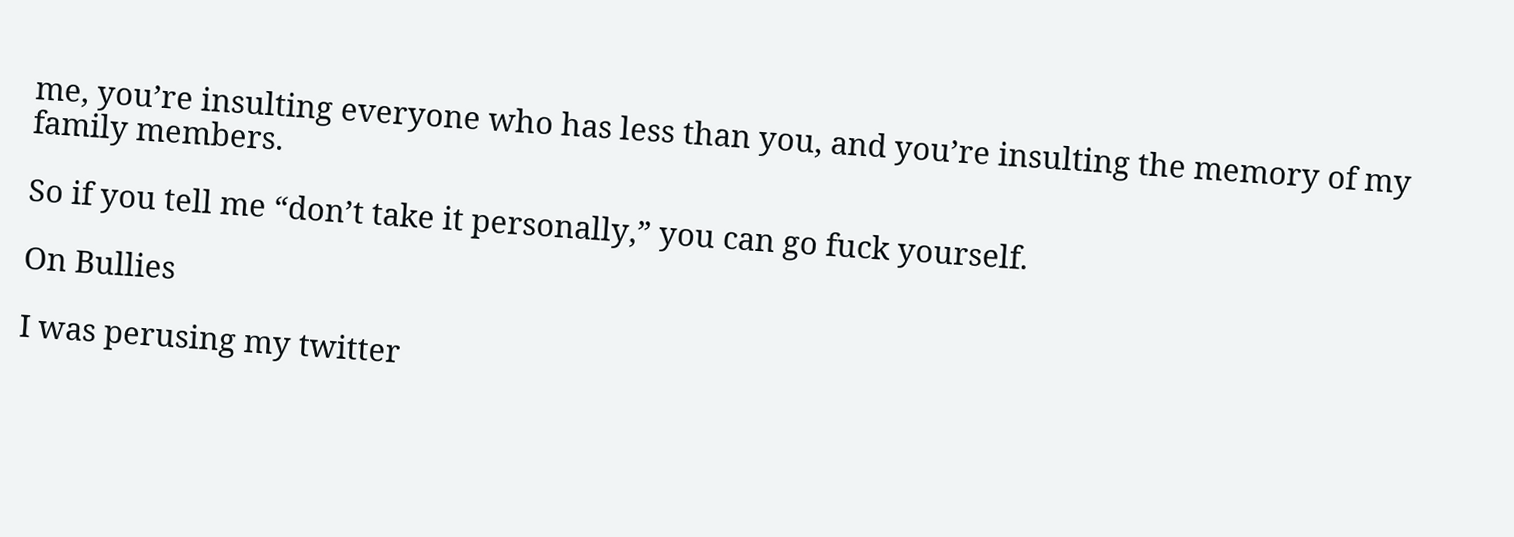me, you’re insulting everyone who has less than you, and you’re insulting the memory of my family members.

So if you tell me “don’t take it personally,” you can go fuck yourself.

On Bullies

I was perusing my twitter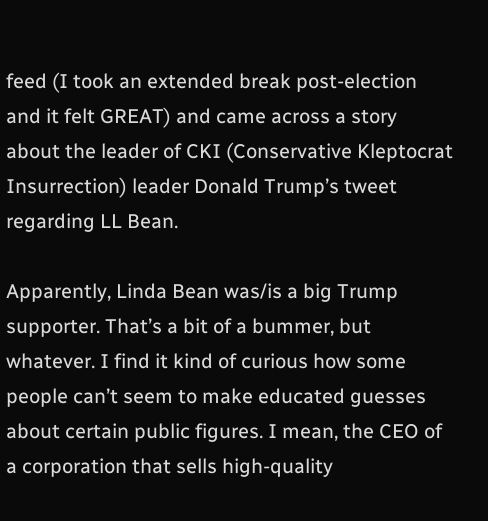feed (I took an extended break post-election and it felt GREAT) and came across a story about the leader of CKI (Conservative Kleptocrat Insurrection) leader Donald Trump’s tweet regarding LL Bean.

Apparently, Linda Bean was/is a big Trump supporter. That’s a bit of a bummer, but whatever. I find it kind of curious how some people can’t seem to make educated guesses about certain public figures. I mean, the CEO of a corporation that sells high-quality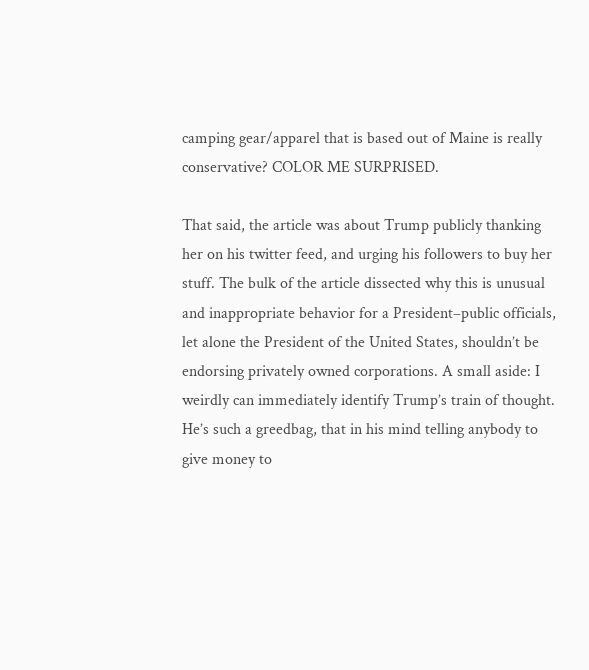camping gear/apparel that is based out of Maine is really conservative? COLOR ME SURPRISED.

That said, the article was about Trump publicly thanking her on his twitter feed, and urging his followers to buy her stuff. The bulk of the article dissected why this is unusual and inappropriate behavior for a President–public officials, let alone the President of the United States, shouldn’t be endorsing privately owned corporations. A small aside: I weirdly can immediately identify Trump’s train of thought. He’s such a greedbag, that in his mind telling anybody to give money to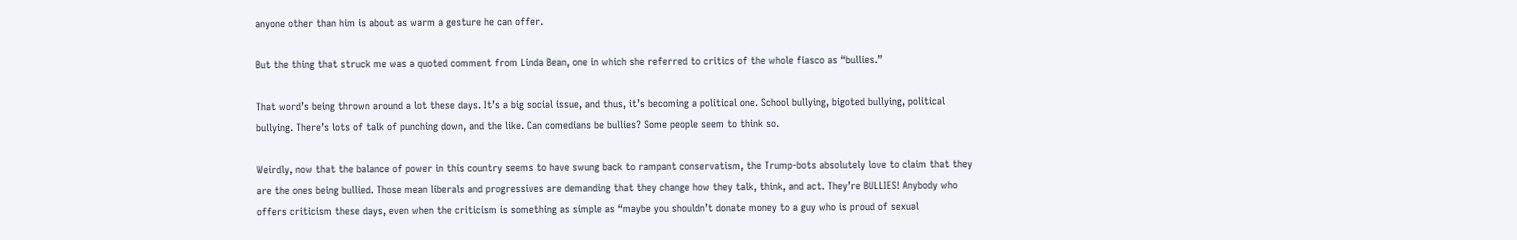anyone other than him is about as warm a gesture he can offer.

But the thing that struck me was a quoted comment from Linda Bean, one in which she referred to critics of the whole fiasco as “bullies.”

That word’s being thrown around a lot these days. It’s a big social issue, and thus, it’s becoming a political one. School bullying, bigoted bullying, political bullying. There’s lots of talk of punching down, and the like. Can comedians be bullies? Some people seem to think so.

Weirdly, now that the balance of power in this country seems to have swung back to rampant conservatism, the Trump-bots absolutely love to claim that they are the ones being bullied. Those mean liberals and progressives are demanding that they change how they talk, think, and act. They’re BULLIES! Anybody who offers criticism these days, even when the criticism is something as simple as “maybe you shouldn’t donate money to a guy who is proud of sexual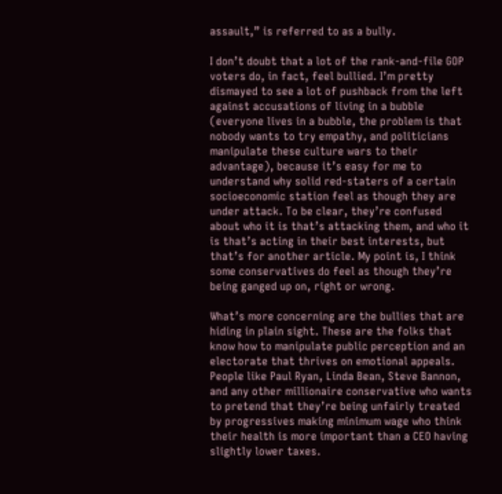assault,” is referred to as a bully.

I don’t doubt that a lot of the rank-and-file GOP voters do, in fact, feel bullied. I’m pretty dismayed to see a lot of pushback from the left against accusations of living in a bubble (everyone lives in a bubble, the problem is that nobody wants to try empathy, and politicians manipulate these culture wars to their advantage), because it’s easy for me to understand why solid red-staters of a certain socioeconomic station feel as though they are under attack. To be clear, they’re confused about who it is that’s attacking them, and who it is that’s acting in their best interests, but that’s for another article. My point is, I think some conservatives do feel as though they’re being ganged up on, right or wrong.

What’s more concerning are the bullies that are hiding in plain sight. These are the folks that know how to manipulate public perception and an electorate that thrives on emotional appeals. People like Paul Ryan, Linda Bean, Steve Bannon, and any other millionaire conservative who wants to pretend that they’re being unfairly treated by progressives making minimum wage who think their health is more important than a CEO having slightly lower taxes.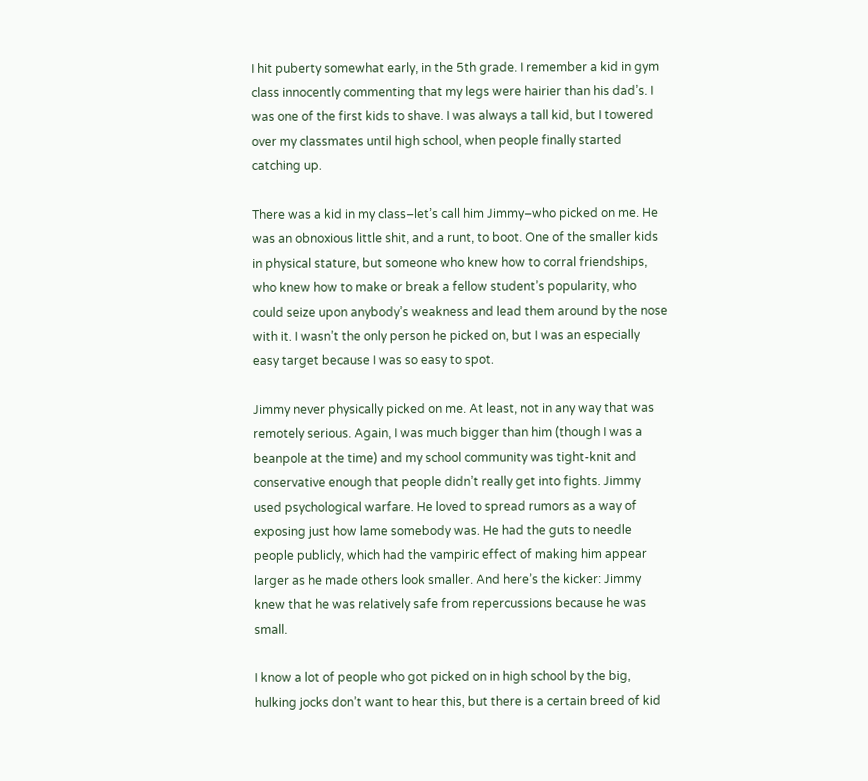I hit puberty somewhat early, in the 5th grade. I remember a kid in gym class innocently commenting that my legs were hairier than his dad’s. I was one of the first kids to shave. I was always a tall kid, but I towered over my classmates until high school, when people finally started catching up.

There was a kid in my class–let’s call him Jimmy–who picked on me. He was an obnoxious little shit, and a runt, to boot. One of the smaller kids in physical stature, but someone who knew how to corral friendships, who knew how to make or break a fellow student’s popularity, who could seize upon anybody’s weakness and lead them around by the nose with it. I wasn’t the only person he picked on, but I was an especially easy target because I was so easy to spot.

Jimmy never physically picked on me. At least, not in any way that was remotely serious. Again, I was much bigger than him (though I was a beanpole at the time) and my school community was tight-knit and conservative enough that people didn’t really get into fights. Jimmy used psychological warfare. He loved to spread rumors as a way of exposing just how lame somebody was. He had the guts to needle people publicly, which had the vampiric effect of making him appear larger as he made others look smaller. And here’s the kicker: Jimmy knew that he was relatively safe from repercussions because he was small.

I know a lot of people who got picked on in high school by the big, hulking jocks don’t want to hear this, but there is a certain breed of kid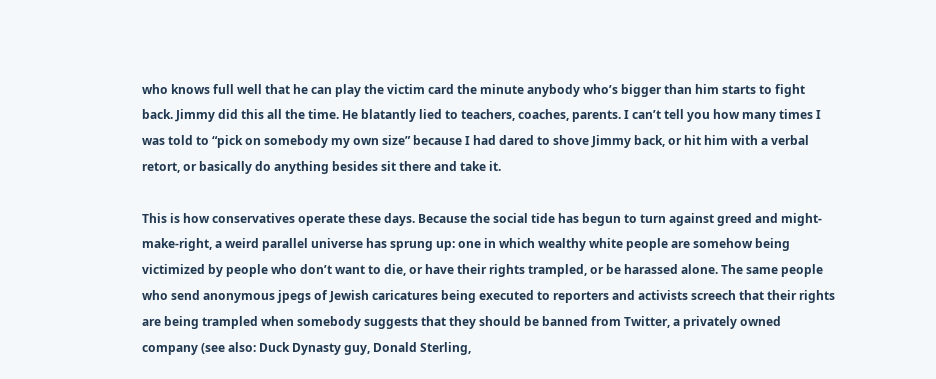who knows full well that he can play the victim card the minute anybody who’s bigger than him starts to fight back. Jimmy did this all the time. He blatantly lied to teachers, coaches, parents. I can’t tell you how many times I was told to “pick on somebody my own size” because I had dared to shove Jimmy back, or hit him with a verbal retort, or basically do anything besides sit there and take it.

This is how conservatives operate these days. Because the social tide has begun to turn against greed and might-make-right, a weird parallel universe has sprung up: one in which wealthy white people are somehow being victimized by people who don’t want to die, or have their rights trampled, or be harassed alone. The same people who send anonymous jpegs of Jewish caricatures being executed to reporters and activists screech that their rights are being trampled when somebody suggests that they should be banned from Twitter, a privately owned company (see also: Duck Dynasty guy, Donald Sterling,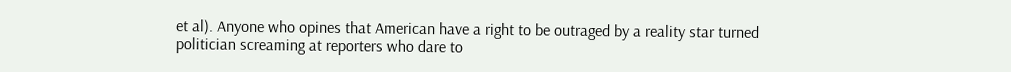et al). Anyone who opines that American have a right to be outraged by a reality star turned politician screaming at reporters who dare to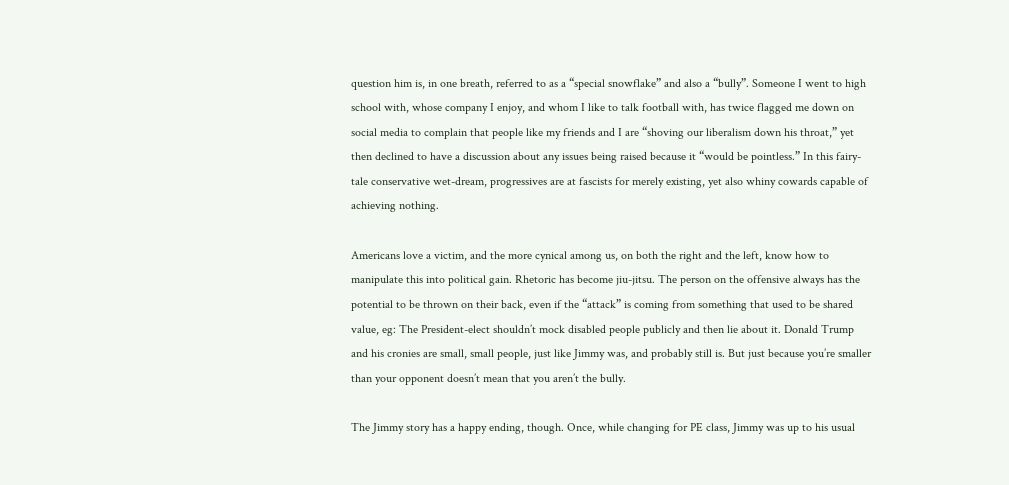question him is, in one breath, referred to as a “special snowflake” and also a “bully”. Someone I went to high school with, whose company I enjoy, and whom I like to talk football with, has twice flagged me down on social media to complain that people like my friends and I are “shoving our liberalism down his throat,” yet then declined to have a discussion about any issues being raised because it “would be pointless.” In this fairy-tale conservative wet-dream, progressives are at fascists for merely existing, yet also whiny cowards capable of achieving nothing.

Americans love a victim, and the more cynical among us, on both the right and the left, know how to manipulate this into political gain. Rhetoric has become jiu-jitsu. The person on the offensive always has the potential to be thrown on their back, even if the “attack” is coming from something that used to be shared value, eg: The President-elect shouldn’t mock disabled people publicly and then lie about it. Donald Trump and his cronies are small, small people, just like Jimmy was, and probably still is. But just because you’re smaller than your opponent doesn’t mean that you aren’t the bully.

The Jimmy story has a happy ending, though. Once, while changing for PE class, Jimmy was up to his usual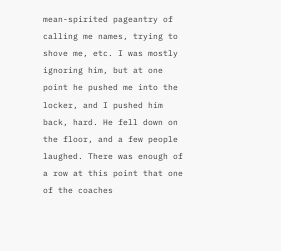mean-spirited pageantry of calling me names, trying to shove me, etc. I was mostly ignoring him, but at one point he pushed me into the locker, and I pushed him back, hard. He fell down on the floor, and a few people laughed. There was enough of a row at this point that one of the coaches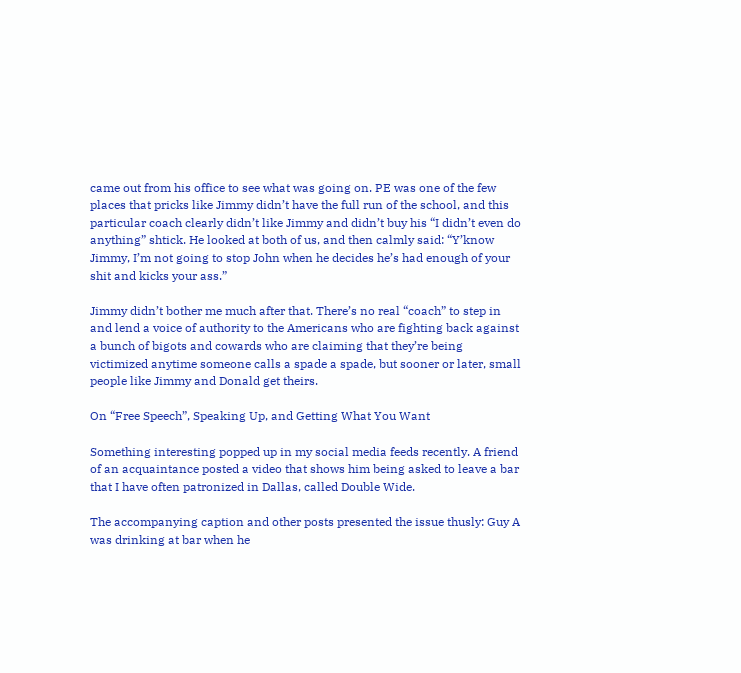came out from his office to see what was going on. PE was one of the few places that pricks like Jimmy didn’t have the full run of the school, and this particular coach clearly didn’t like Jimmy and didn’t buy his “I didn’t even do anything” shtick. He looked at both of us, and then calmly said: “Y’know Jimmy, I’m not going to stop John when he decides he’s had enough of your shit and kicks your ass.”

Jimmy didn’t bother me much after that. There’s no real “coach” to step in and lend a voice of authority to the Americans who are fighting back against a bunch of bigots and cowards who are claiming that they’re being victimized anytime someone calls a spade a spade, but sooner or later, small people like Jimmy and Donald get theirs.

On “Free Speech”, Speaking Up, and Getting What You Want

Something interesting popped up in my social media feeds recently. A friend of an acquaintance posted a video that shows him being asked to leave a bar that I have often patronized in Dallas, called Double Wide.

The accompanying caption and other posts presented the issue thusly: Guy A was drinking at bar when he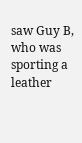saw Guy B, who was sporting a leather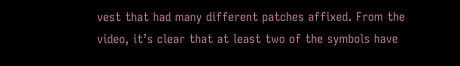vest that had many different patches affixed. From the video, it’s clear that at least two of the symbols have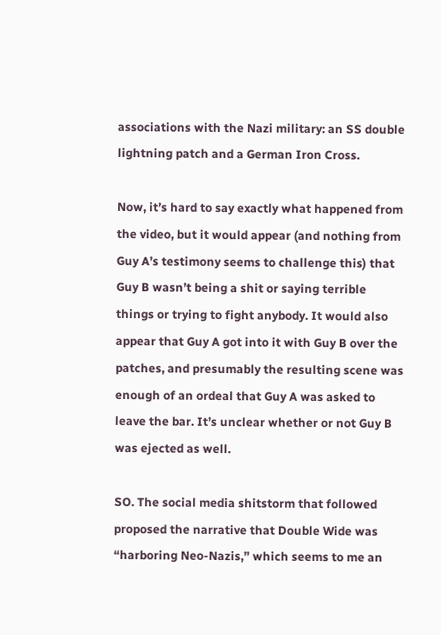associations with the Nazi military: an SS double lightning patch and a German Iron Cross.

Now, it’s hard to say exactly what happened from the video, but it would appear (and nothing from Guy A’s testimony seems to challenge this) that Guy B wasn’t being a shit or saying terrible things or trying to fight anybody. It would also appear that Guy A got into it with Guy B over the patches, and presumably the resulting scene was enough of an ordeal that Guy A was asked to leave the bar. It’s unclear whether or not Guy B was ejected as well.

SO. The social media shitstorm that followed proposed the narrative that Double Wide was “harboring Neo-Nazis,” which seems to me an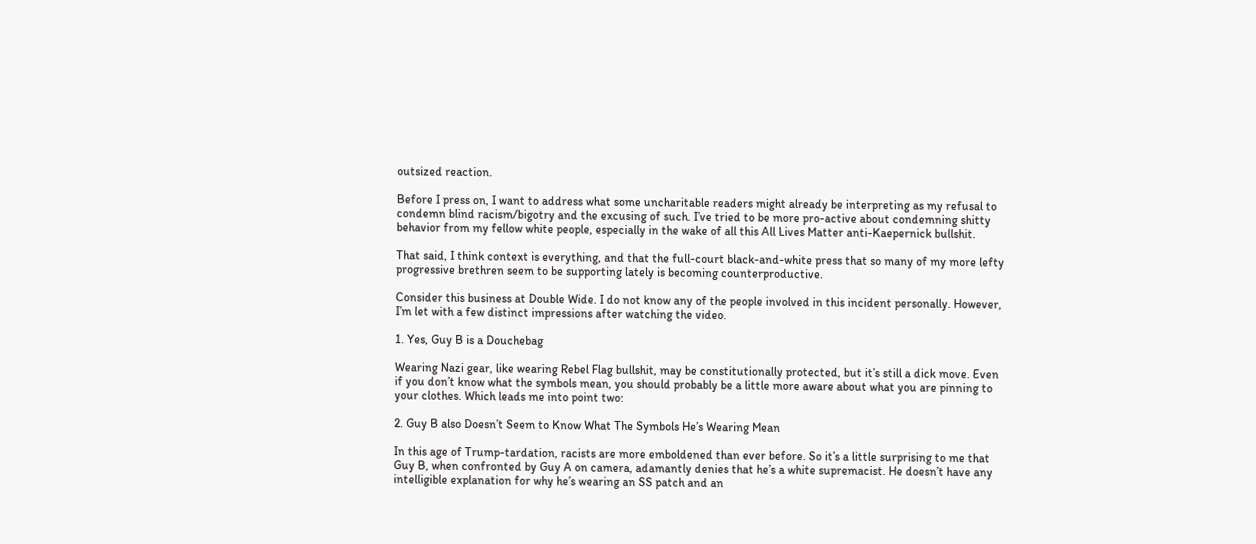outsized reaction.

Before I press on, I want to address what some uncharitable readers might already be interpreting as my refusal to condemn blind racism/bigotry and the excusing of such. I’ve tried to be more pro-active about condemning shitty behavior from my fellow white people, especially in the wake of all this All Lives Matter anti-Kaepernick bullshit.

That said, I think context is everything, and that the full-court black-and-white press that so many of my more lefty progressive brethren seem to be supporting lately is becoming counterproductive.

Consider this business at Double Wide. I do not know any of the people involved in this incident personally. However, I’m let with a few distinct impressions after watching the video.

1. Yes, Guy B is a Douchebag

Wearing Nazi gear, like wearing Rebel Flag bullshit, may be constitutionally protected, but it’s still a dick move. Even if you don’t know what the symbols mean, you should probably be a little more aware about what you are pinning to your clothes. Which leads me into point two:

2. Guy B also Doesn’t Seem to Know What The Symbols He’s Wearing Mean

In this age of Trump-tardation, racists are more emboldened than ever before. So it’s a little surprising to me that Guy B, when confronted by Guy A on camera, adamantly denies that he’s a white supremacist. He doesn’t have any intelligible explanation for why he’s wearing an SS patch and an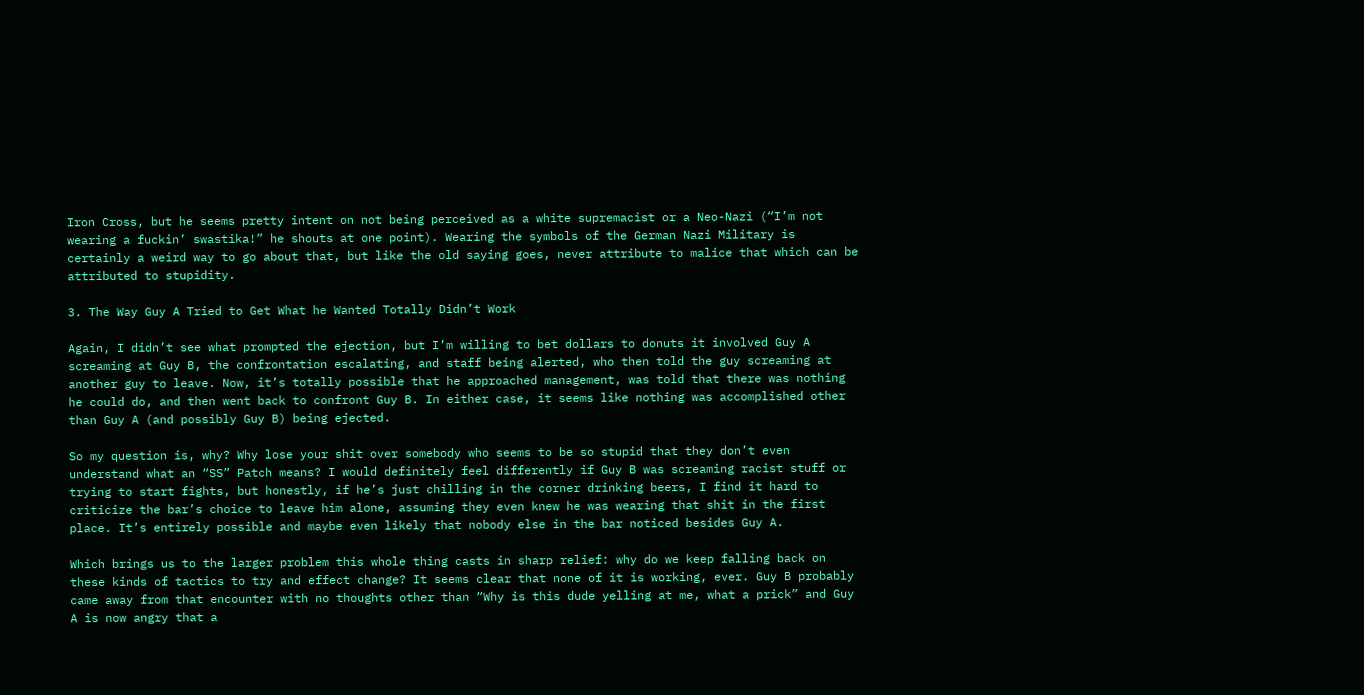Iron Cross, but he seems pretty intent on not being perceived as a white supremacist or a Neo-Nazi (“I’m not wearing a fuckin’ swastika!” he shouts at one point). Wearing the symbols of the German Nazi Military is certainly a weird way to go about that, but like the old saying goes, never attribute to malice that which can be attributed to stupidity.

3. The Way Guy A Tried to Get What he Wanted Totally Didn’t Work

Again, I didn’t see what prompted the ejection, but I’m willing to bet dollars to donuts it involved Guy A screaming at Guy B, the confrontation escalating, and staff being alerted, who then told the guy screaming at another guy to leave. Now, it’s totally possible that he approached management, was told that there was nothing he could do, and then went back to confront Guy B. In either case, it seems like nothing was accomplished other than Guy A (and possibly Guy B) being ejected.

So my question is, why? Why lose your shit over somebody who seems to be so stupid that they don’t even understand what an “SS” Patch means? I would definitely feel differently if Guy B was screaming racist stuff or trying to start fights, but honestly, if he’s just chilling in the corner drinking beers, I find it hard to criticize the bar’s choice to leave him alone, assuming they even knew he was wearing that shit in the first place. It’s entirely possible and maybe even likely that nobody else in the bar noticed besides Guy A.

Which brings us to the larger problem this whole thing casts in sharp relief: why do we keep falling back on these kinds of tactics to try and effect change? It seems clear that none of it is working, ever. Guy B probably came away from that encounter with no thoughts other than “Why is this dude yelling at me, what a prick” and Guy A is now angry that a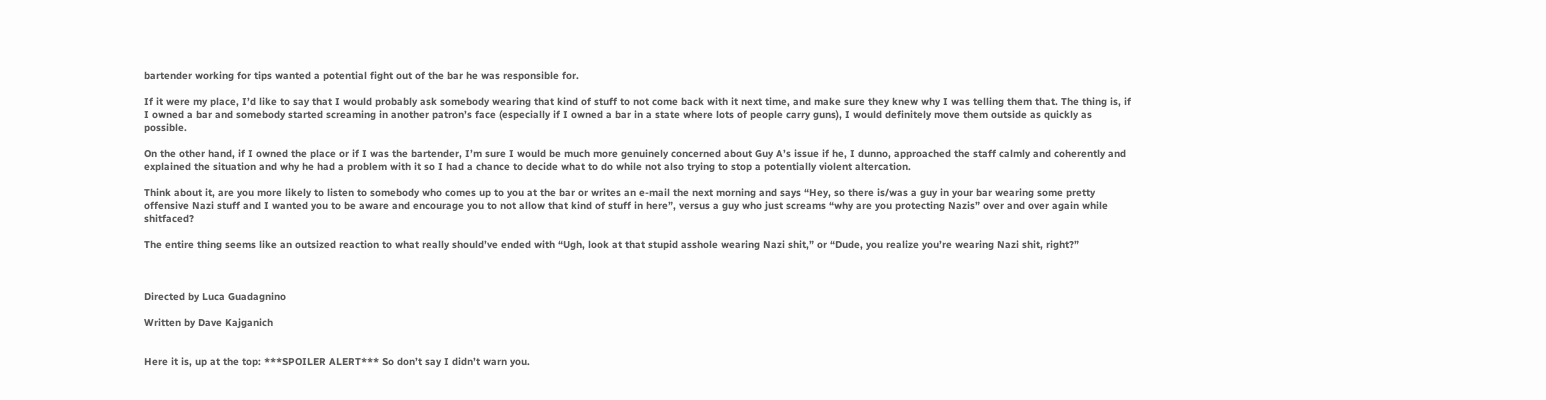bartender working for tips wanted a potential fight out of the bar he was responsible for.

If it were my place, I’d like to say that I would probably ask somebody wearing that kind of stuff to not come back with it next time, and make sure they knew why I was telling them that. The thing is, if I owned a bar and somebody started screaming in another patron’s face (especially if I owned a bar in a state where lots of people carry guns), I would definitely move them outside as quickly as possible.

On the other hand, if I owned the place or if I was the bartender, I’m sure I would be much more genuinely concerned about Guy A’s issue if he, I dunno, approached the staff calmly and coherently and explained the situation and why he had a problem with it so I had a chance to decide what to do while not also trying to stop a potentially violent altercation.

Think about it, are you more likely to listen to somebody who comes up to you at the bar or writes an e-mail the next morning and says “Hey, so there is/was a guy in your bar wearing some pretty offensive Nazi stuff and I wanted you to be aware and encourage you to not allow that kind of stuff in here”, versus a guy who just screams “why are you protecting Nazis” over and over again while shitfaced?

The entire thing seems like an outsized reaction to what really should’ve ended with “Ugh, look at that stupid asshole wearing Nazi shit,” or “Dude, you realize you’re wearing Nazi shit, right?”



Directed by Luca Guadagnino

Written by Dave Kajganich


Here it is, up at the top: ***SPOILER ALERT*** So don’t say I didn’t warn you.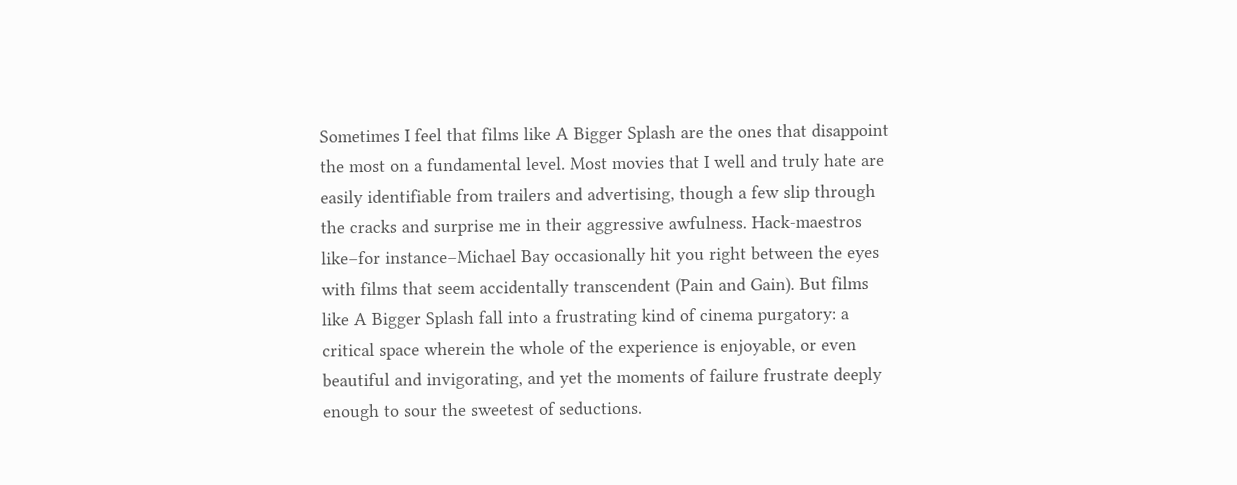Sometimes I feel that films like A Bigger Splash are the ones that disappoint the most on a fundamental level. Most movies that I well and truly hate are easily identifiable from trailers and advertising, though a few slip through the cracks and surprise me in their aggressive awfulness. Hack-maestros like–for instance–Michael Bay occasionally hit you right between the eyes with films that seem accidentally transcendent (Pain and Gain). But films like A Bigger Splash fall into a frustrating kind of cinema purgatory: a critical space wherein the whole of the experience is enjoyable, or even beautiful and invigorating, and yet the moments of failure frustrate deeply enough to sour the sweetest of seductions.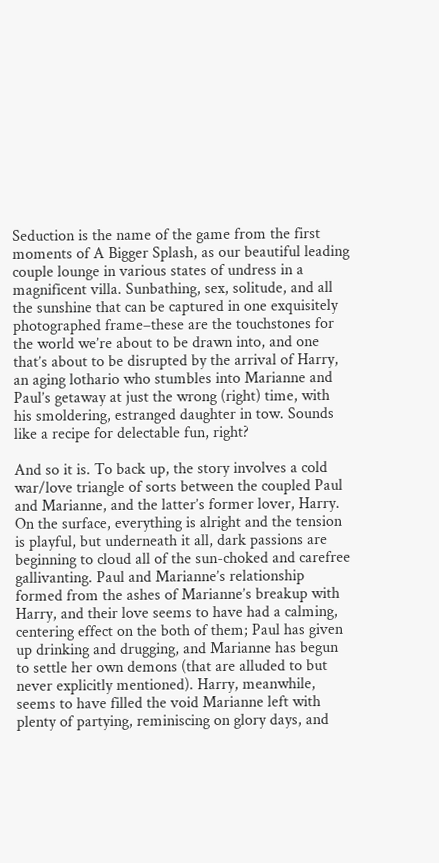Seduction is the name of the game from the first moments of A Bigger Splash, as our beautiful leading couple lounge in various states of undress in a magnificent villa. Sunbathing, sex, solitude, and all the sunshine that can be captured in one exquisitely photographed frame–these are the touchstones for the world we’re about to be drawn into, and one that’s about to be disrupted by the arrival of Harry, an aging lothario who stumbles into Marianne and Paul’s getaway at just the wrong (right) time, with his smoldering, estranged daughter in tow. Sounds like a recipe for delectable fun, right?

And so it is. To back up, the story involves a cold war/love triangle of sorts between the coupled Paul and Marianne, and the latter’s former lover, Harry. On the surface, everything is alright and the tension is playful, but underneath it all, dark passions are beginning to cloud all of the sun-choked and carefree gallivanting. Paul and Marianne’s relationship formed from the ashes of Marianne’s breakup with Harry, and their love seems to have had a calming, centering effect on the both of them; Paul has given up drinking and drugging, and Marianne has begun to settle her own demons (that are alluded to but never explicitly mentioned). Harry, meanwhile, seems to have filled the void Marianne left with plenty of partying, reminiscing on glory days, and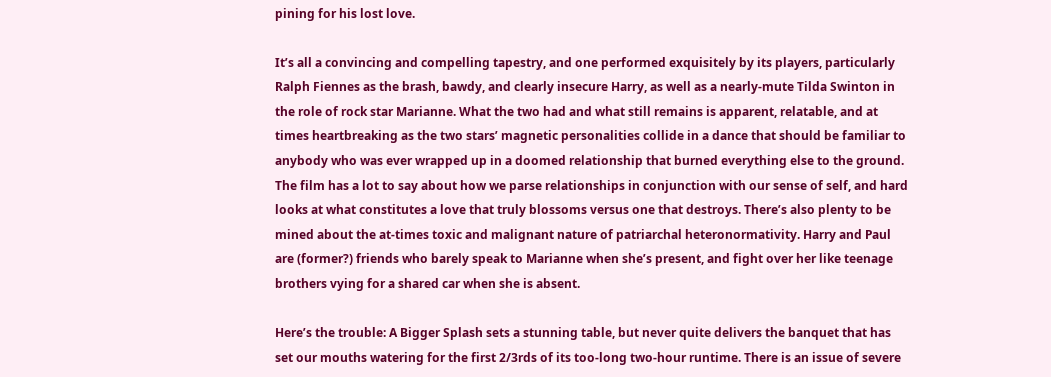pining for his lost love.

It’s all a convincing and compelling tapestry, and one performed exquisitely by its players, particularly Ralph Fiennes as the brash, bawdy, and clearly insecure Harry, as well as a nearly-mute Tilda Swinton in the role of rock star Marianne. What the two had and what still remains is apparent, relatable, and at times heartbreaking as the two stars’ magnetic personalities collide in a dance that should be familiar to anybody who was ever wrapped up in a doomed relationship that burned everything else to the ground. The film has a lot to say about how we parse relationships in conjunction with our sense of self, and hard looks at what constitutes a love that truly blossoms versus one that destroys. There’s also plenty to be mined about the at-times toxic and malignant nature of patriarchal heteronormativity. Harry and Paul are (former?) friends who barely speak to Marianne when she’s present, and fight over her like teenage brothers vying for a shared car when she is absent.

Here’s the trouble: A Bigger Splash sets a stunning table, but never quite delivers the banquet that has set our mouths watering for the first 2/3rds of its too-long two-hour runtime. There is an issue of severe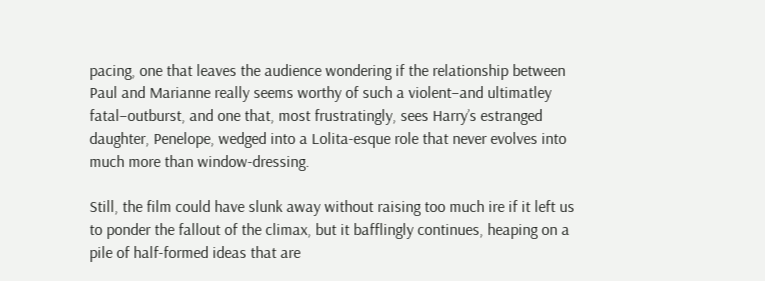pacing, one that leaves the audience wondering if the relationship between Paul and Marianne really seems worthy of such a violent–and ultimatley fatal–outburst, and one that, most frustratingly, sees Harry’s estranged daughter, Penelope, wedged into a Lolita-esque role that never evolves into much more than window-dressing.

Still, the film could have slunk away without raising too much ire if it left us to ponder the fallout of the climax, but it bafflingly continues, heaping on a pile of half-formed ideas that are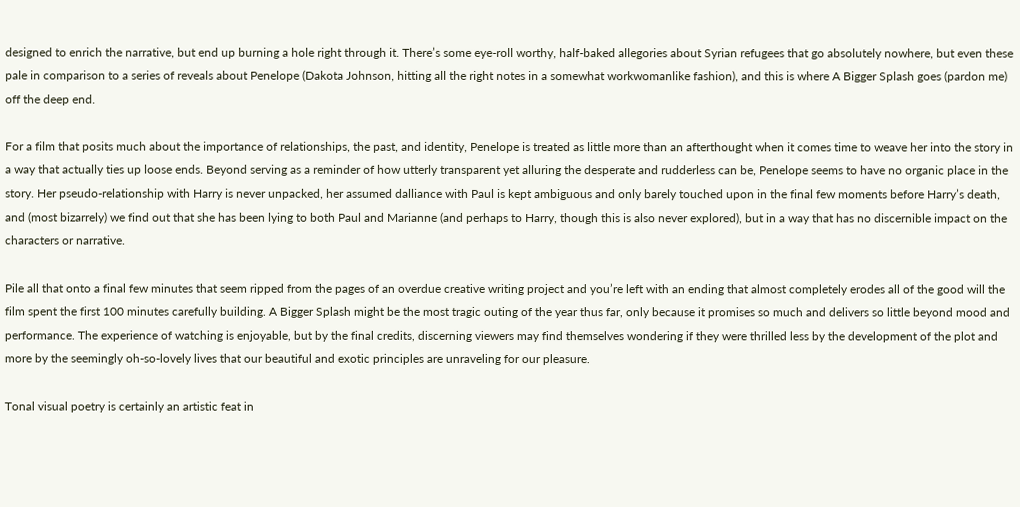designed to enrich the narrative, but end up burning a hole right through it. There’s some eye-roll worthy, half-baked allegories about Syrian refugees that go absolutely nowhere, but even these pale in comparison to a series of reveals about Penelope (Dakota Johnson, hitting all the right notes in a somewhat workwomanlike fashion), and this is where A Bigger Splash goes (pardon me) off the deep end.

For a film that posits much about the importance of relationships, the past, and identity, Penelope is treated as little more than an afterthought when it comes time to weave her into the story in a way that actually ties up loose ends. Beyond serving as a reminder of how utterly transparent yet alluring the desperate and rudderless can be, Penelope seems to have no organic place in the story. Her pseudo-relationship with Harry is never unpacked, her assumed dalliance with Paul is kept ambiguous and only barely touched upon in the final few moments before Harry’s death, and (most bizarrely) we find out that she has been lying to both Paul and Marianne (and perhaps to Harry, though this is also never explored), but in a way that has no discernible impact on the characters or narrative.

Pile all that onto a final few minutes that seem ripped from the pages of an overdue creative writing project and you’re left with an ending that almost completely erodes all of the good will the film spent the first 100 minutes carefully building. A Bigger Splash might be the most tragic outing of the year thus far, only because it promises so much and delivers so little beyond mood and performance. The experience of watching is enjoyable, but by the final credits, discerning viewers may find themselves wondering if they were thrilled less by the development of the plot and more by the seemingly oh-so-lovely lives that our beautiful and exotic principles are unraveling for our pleasure.

Tonal visual poetry is certainly an artistic feat in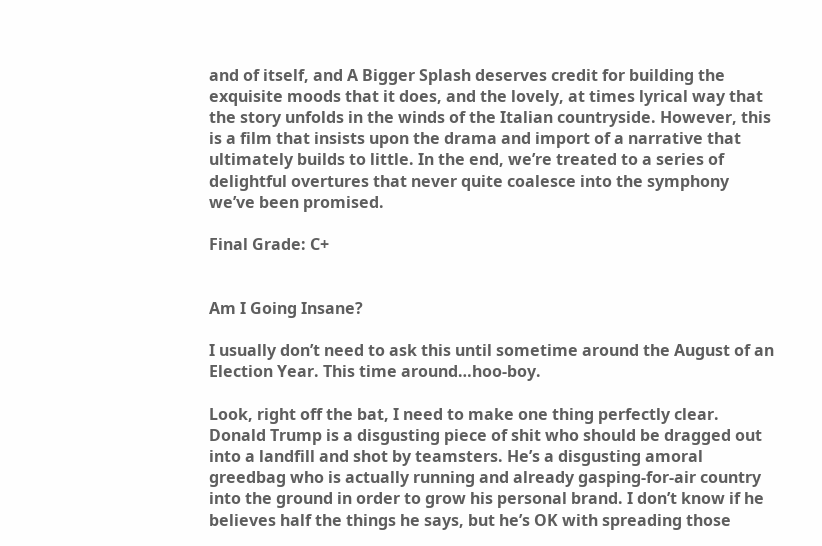and of itself, and A Bigger Splash deserves credit for building the exquisite moods that it does, and the lovely, at times lyrical way that the story unfolds in the winds of the Italian countryside. However, this is a film that insists upon the drama and import of a narrative that ultimately builds to little. In the end, we’re treated to a series of delightful overtures that never quite coalesce into the symphony we’ve been promised.

Final Grade: C+


Am I Going Insane?

I usually don’t need to ask this until sometime around the August of an Election Year. This time around…hoo-boy.

Look, right off the bat, I need to make one thing perfectly clear. Donald Trump is a disgusting piece of shit who should be dragged out into a landfill and shot by teamsters. He’s a disgusting amoral greedbag who is actually running and already gasping-for-air country into the ground in order to grow his personal brand. I don’t know if he believes half the things he says, but he’s OK with spreading those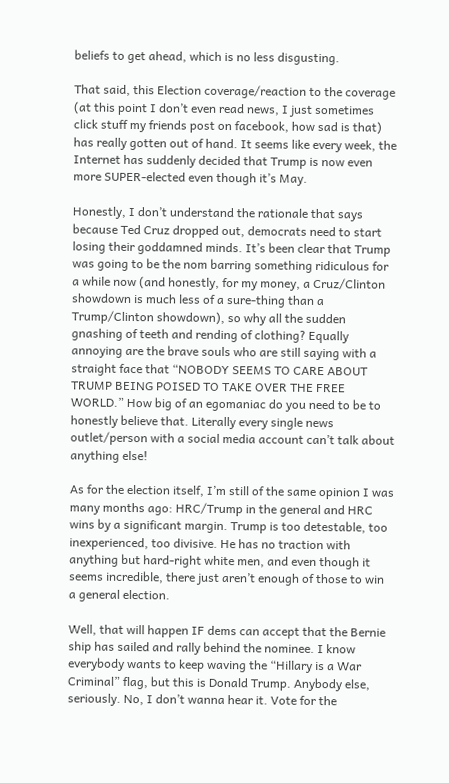beliefs to get ahead, which is no less disgusting.

That said, this Election coverage/reaction to the coverage (at this point I don’t even read news, I just sometimes click stuff my friends post on facebook, how sad is that) has really gotten out of hand. It seems like every week, the Internet has suddenly decided that Trump is now even more SUPER-elected even though it’s May.

Honestly, I don’t understand the rationale that says because Ted Cruz dropped out, democrats need to start losing their goddamned minds. It’s been clear that Trump was going to be the nom barring something ridiculous for a while now (and honestly, for my money, a Cruz/Clinton showdown is much less of a sure-thing than a Trump/Clinton showdown), so why all the sudden gnashing of teeth and rending of clothing? Equally annoying are the brave souls who are still saying with a straight face that “NOBODY SEEMS TO CARE ABOUT TRUMP BEING POISED TO TAKE OVER THE FREE WORLD.” How big of an egomaniac do you need to be to honestly believe that. Literally every single news outlet/person with a social media account can’t talk about anything else!

As for the election itself, I’m still of the same opinion I was many months ago: HRC/Trump in the general and HRC wins by a significant margin. Trump is too detestable, too inexperienced, too divisive. He has no traction with anything but hard-right white men, and even though it seems incredible, there just aren’t enough of those to win a general election.

Well, that will happen IF dems can accept that the Bernie ship has sailed and rally behind the nominee. I know everybody wants to keep waving the “Hillary is a War Criminal” flag, but this is Donald Trump. Anybody else, seriously. No, I don’t wanna hear it. Vote for the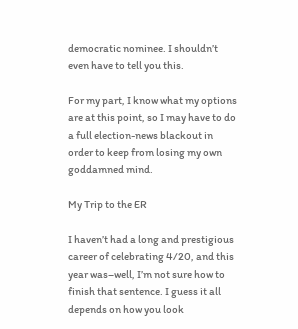democratic nominee. I shouldn’t even have to tell you this.

For my part, I know what my options are at this point, so I may have to do a full election-news blackout in order to keep from losing my own goddamned mind.

My Trip to the ER

I haven’t had a long and prestigious career of celebrating 4/20, and this year was–well, I’m not sure how to finish that sentence. I guess it all depends on how you look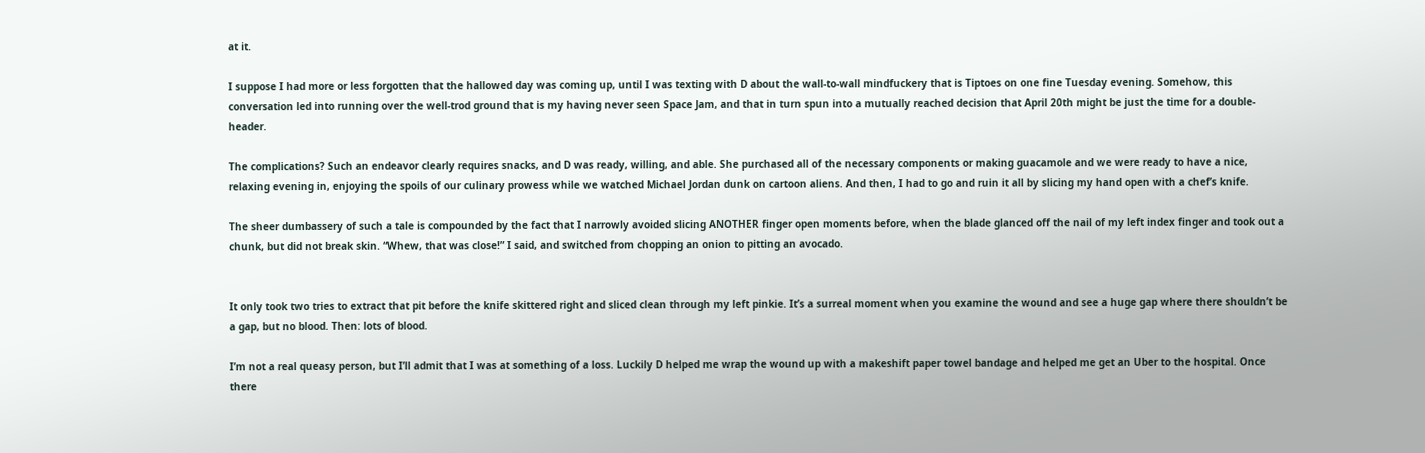at it.

I suppose I had more or less forgotten that the hallowed day was coming up, until I was texting with D about the wall-to-wall mindfuckery that is Tiptoes on one fine Tuesday evening. Somehow, this conversation led into running over the well-trod ground that is my having never seen Space Jam, and that in turn spun into a mutually reached decision that April 20th might be just the time for a double-header.

The complications? Such an endeavor clearly requires snacks, and D was ready, willing, and able. She purchased all of the necessary components or making guacamole and we were ready to have a nice, relaxing evening in, enjoying the spoils of our culinary prowess while we watched Michael Jordan dunk on cartoon aliens. And then, I had to go and ruin it all by slicing my hand open with a chef’s knife.

The sheer dumbassery of such a tale is compounded by the fact that I narrowly avoided slicing ANOTHER finger open moments before, when the blade glanced off the nail of my left index finger and took out a chunk, but did not break skin. “Whew, that was close!” I said, and switched from chopping an onion to pitting an avocado.


It only took two tries to extract that pit before the knife skittered right and sliced clean through my left pinkie. It’s a surreal moment when you examine the wound and see a huge gap where there shouldn’t be a gap, but no blood. Then: lots of blood.

I’m not a real queasy person, but I’ll admit that I was at something of a loss. Luckily D helped me wrap the wound up with a makeshift paper towel bandage and helped me get an Uber to the hospital. Once there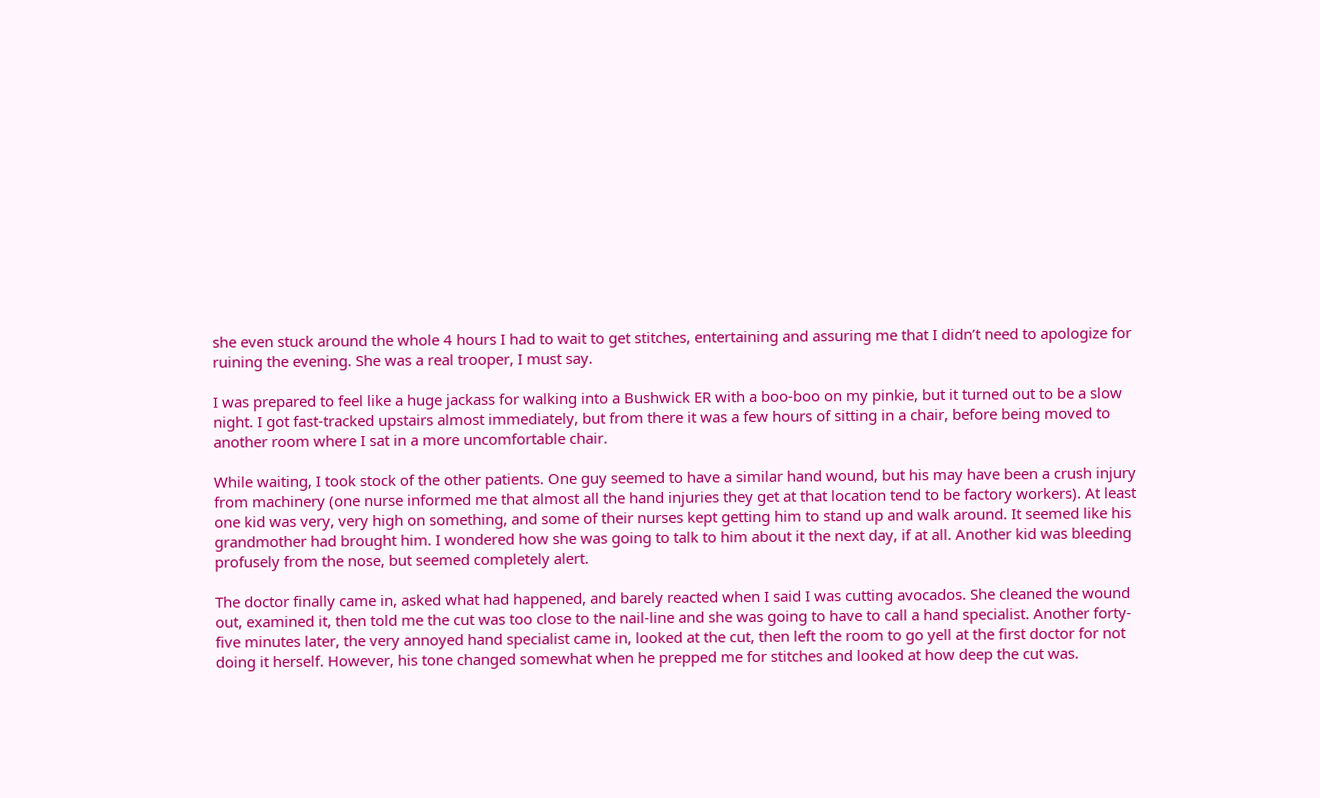she even stuck around the whole 4 hours I had to wait to get stitches, entertaining and assuring me that I didn’t need to apologize for ruining the evening. She was a real trooper, I must say.

I was prepared to feel like a huge jackass for walking into a Bushwick ER with a boo-boo on my pinkie, but it turned out to be a slow night. I got fast-tracked upstairs almost immediately, but from there it was a few hours of sitting in a chair, before being moved to another room where I sat in a more uncomfortable chair.

While waiting, I took stock of the other patients. One guy seemed to have a similar hand wound, but his may have been a crush injury from machinery (one nurse informed me that almost all the hand injuries they get at that location tend to be factory workers). At least one kid was very, very high on something, and some of their nurses kept getting him to stand up and walk around. It seemed like his grandmother had brought him. I wondered how she was going to talk to him about it the next day, if at all. Another kid was bleeding profusely from the nose, but seemed completely alert.

The doctor finally came in, asked what had happened, and barely reacted when I said I was cutting avocados. She cleaned the wound out, examined it, then told me the cut was too close to the nail-line and she was going to have to call a hand specialist. Another forty-five minutes later, the very annoyed hand specialist came in, looked at the cut, then left the room to go yell at the first doctor for not doing it herself. However, his tone changed somewhat when he prepped me for stitches and looked at how deep the cut was.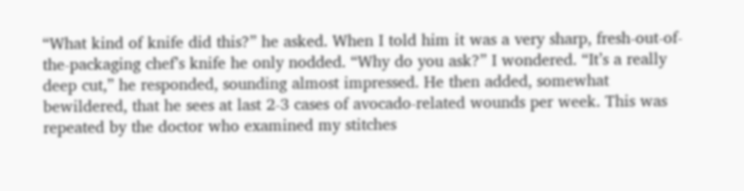“What kind of knife did this?” he asked. When I told him it was a very sharp, fresh-out-of-the-packaging chef’s knife he only nodded. “Why do you ask?” I wondered. “It’s a really deep cut,” he responded, sounding almost impressed. He then added, somewhat bewildered, that he sees at last 2-3 cases of avocado-related wounds per week. This was repeated by the doctor who examined my stitches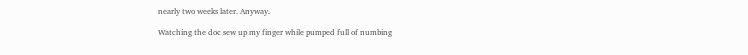nearly two weeks later. Anyway.

Watching the doc sew up my finger while pumped full of numbing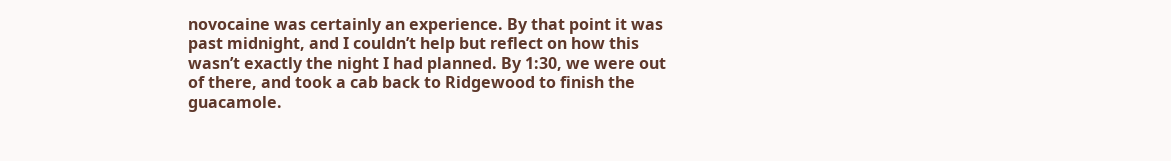novocaine was certainly an experience. By that point it was past midnight, and I couldn’t help but reflect on how this wasn’t exactly the night I had planned. By 1:30, we were out of there, and took a cab back to Ridgewood to finish the guacamole.